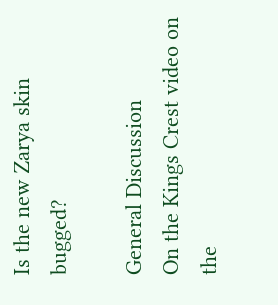Is the new Zarya skin bugged?

General Discussion
On the Kings Crest video on the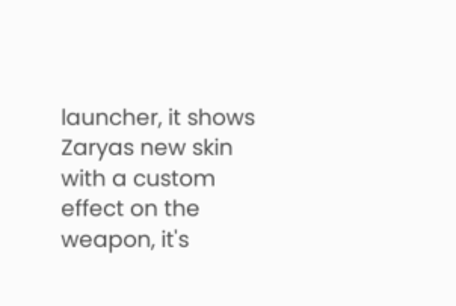launcher, it shows Zaryas new skin with a custom effect on the weapon, it's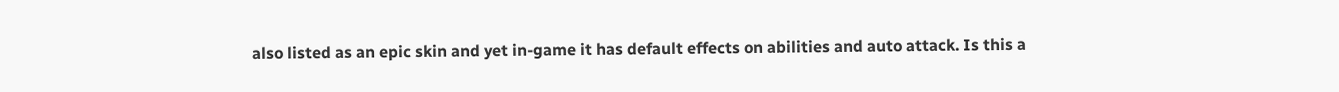also listed as an epic skin and yet in-game it has default effects on abilities and auto attack. Is this a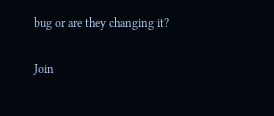bug or are they changing it?

Join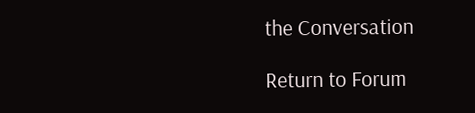the Conversation

Return to Forum